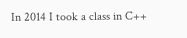In 2014 I took a class in C++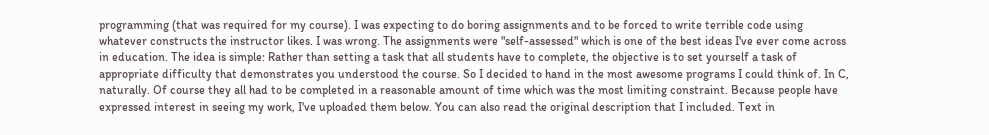programming (that was required for my course). I was expecting to do boring assignments and to be forced to write terrible code using whatever constructs the instructor likes. I was wrong. The assignments were "self-assessed" which is one of the best ideas I've ever come across in education. The idea is simple: Rather than setting a task that all students have to complete, the objective is to set yourself a task of appropriate difficulty that demonstrates you understood the course. So I decided to hand in the most awesome programs I could think of. In C, naturally. Of course they all had to be completed in a reasonable amount of time which was the most limiting constraint. Because people have expressed interest in seeing my work, I've uploaded them below. You can also read the original description that I included. Text in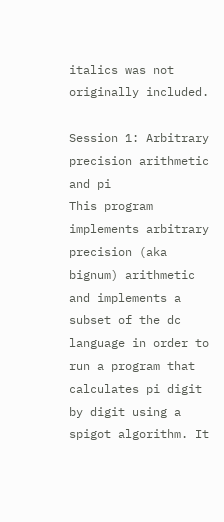italics was not originally included.

Session 1: Arbitrary precision arithmetic and pi
This program implements arbitrary precision (aka bignum) arithmetic and implements a subset of the dc language in order to run a program that calculates pi digit by digit using a spigot algorithm. It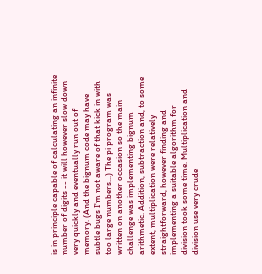is in principle capable of calculating an infinite number of digits -- it will however slow down very quickly and eventually run out of memory. (And the bignum code may have subtle bugs I'm not aware of that kick in with too large numbers...) The pi program was written on another occasion so the main challenge was implementing bignum arithmetic. Addition, subtraction and, to some extent, multiplication were relatively straightforward, however finding and implementing a suitable algorithm for division took some time. Multiplication and division use very crude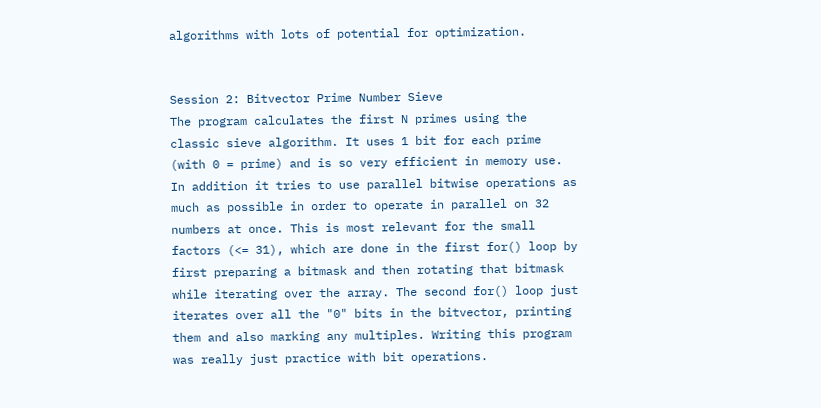algorithms with lots of potential for optimization.


Session 2: Bitvector Prime Number Sieve
The program calculates the first N primes using the classic sieve algorithm. It uses 1 bit for each prime (with 0 = prime) and is so very efficient in memory use. In addition it tries to use parallel bitwise operations as much as possible in order to operate in parallel on 32 numbers at once. This is most relevant for the small factors (<= 31), which are done in the first for() loop by first preparing a bitmask and then rotating that bitmask while iterating over the array. The second for() loop just iterates over all the "0" bits in the bitvector, printing them and also marking any multiples. Writing this program was really just practice with bit operations.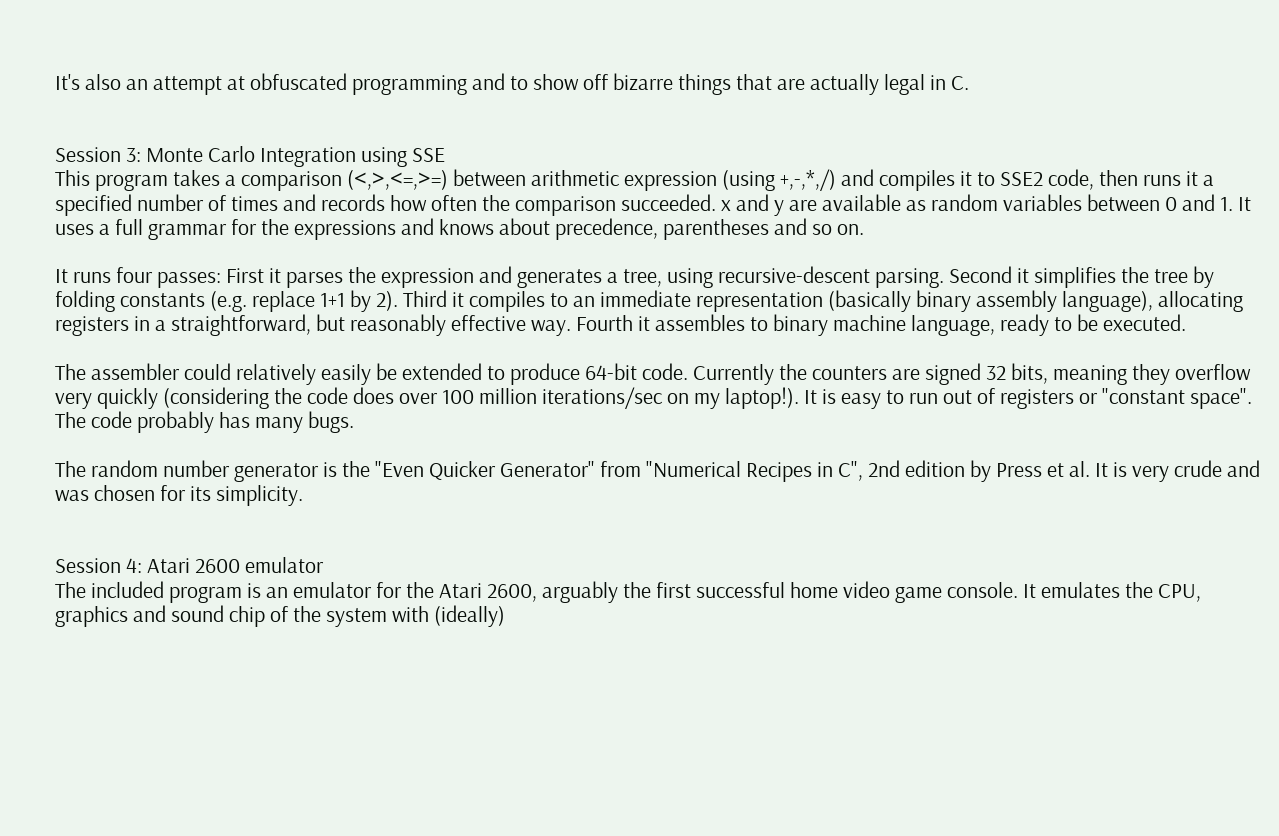It's also an attempt at obfuscated programming and to show off bizarre things that are actually legal in C.


Session 3: Monte Carlo Integration using SSE
This program takes a comparison (<,>,<=,>=) between arithmetic expression (using +,-,*,/) and compiles it to SSE2 code, then runs it a specified number of times and records how often the comparison succeeded. x and y are available as random variables between 0 and 1. It uses a full grammar for the expressions and knows about precedence, parentheses and so on.

It runs four passes: First it parses the expression and generates a tree, using recursive-descent parsing. Second it simplifies the tree by folding constants (e.g. replace 1+1 by 2). Third it compiles to an immediate representation (basically binary assembly language), allocating registers in a straightforward, but reasonably effective way. Fourth it assembles to binary machine language, ready to be executed.

The assembler could relatively easily be extended to produce 64-bit code. Currently the counters are signed 32 bits, meaning they overflow very quickly (considering the code does over 100 million iterations/sec on my laptop!). It is easy to run out of registers or "constant space". The code probably has many bugs.

The random number generator is the "Even Quicker Generator" from "Numerical Recipes in C", 2nd edition by Press et al. It is very crude and was chosen for its simplicity.


Session 4: Atari 2600 emulator
The included program is an emulator for the Atari 2600, arguably the first successful home video game console. It emulates the CPU, graphics and sound chip of the system with (ideally)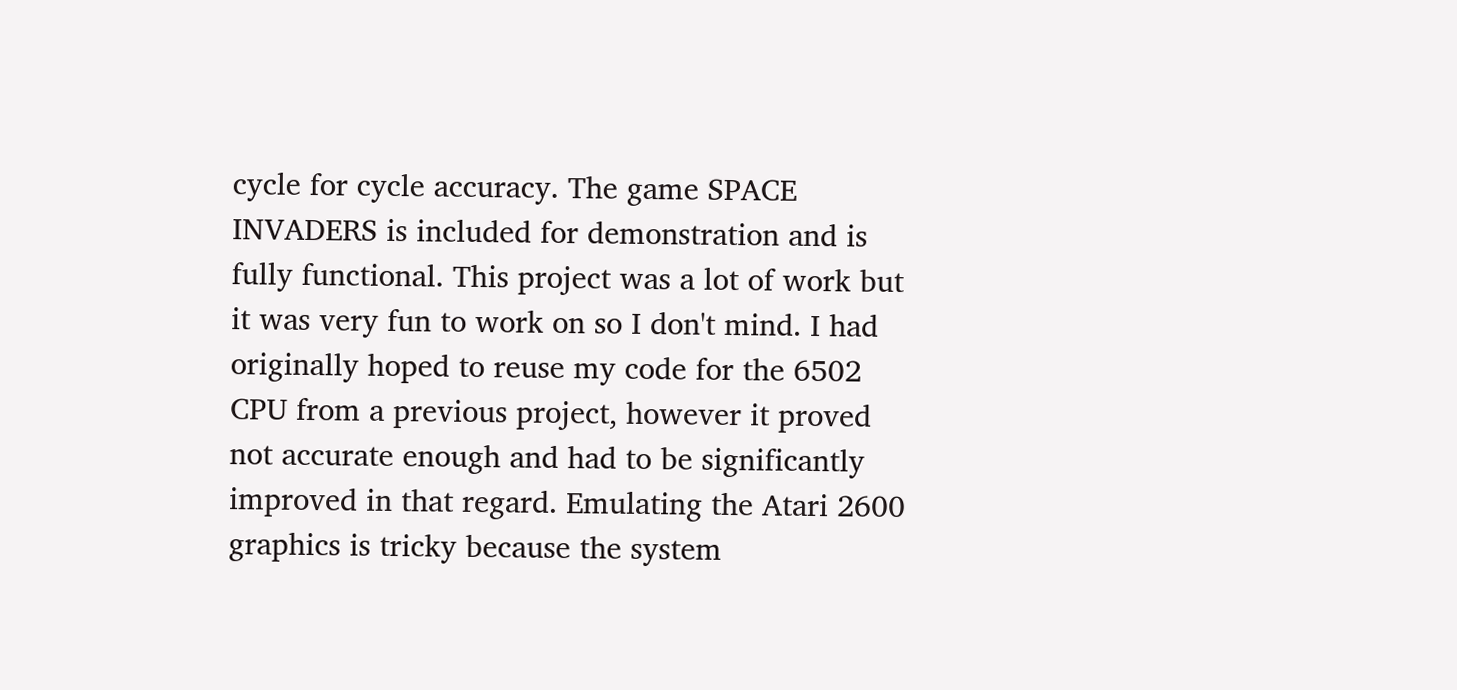cycle for cycle accuracy. The game SPACE INVADERS is included for demonstration and is fully functional. This project was a lot of work but it was very fun to work on so I don't mind. I had originally hoped to reuse my code for the 6502 CPU from a previous project, however it proved not accurate enough and had to be significantly improved in that regard. Emulating the Atari 2600 graphics is tricky because the system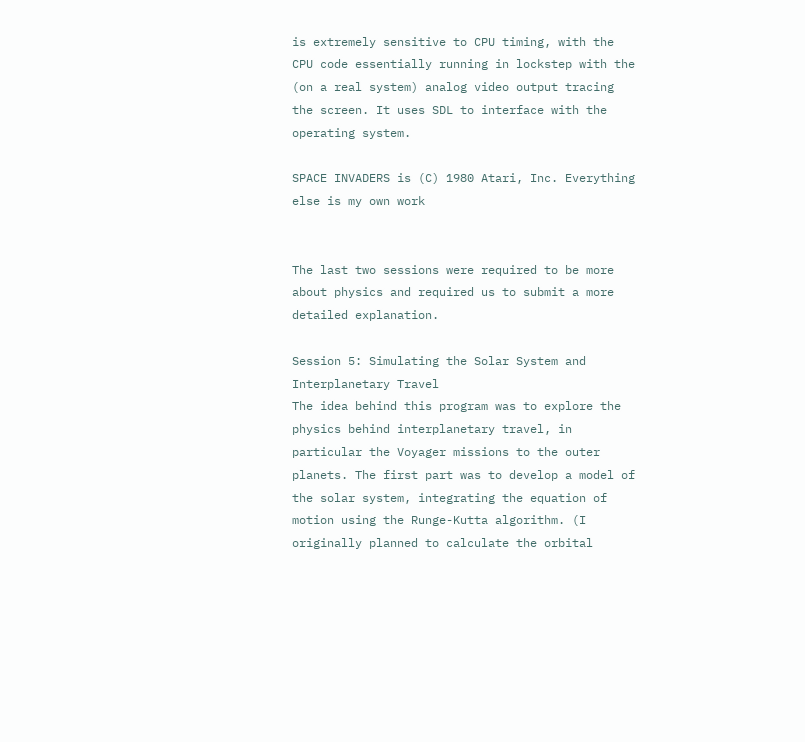is extremely sensitive to CPU timing, with the CPU code essentially running in lockstep with the (on a real system) analog video output tracing the screen. It uses SDL to interface with the operating system.

SPACE INVADERS is (C) 1980 Atari, Inc. Everything else is my own work


The last two sessions were required to be more about physics and required us to submit a more detailed explanation.

Session 5: Simulating the Solar System and Interplanetary Travel
The idea behind this program was to explore the physics behind interplanetary travel, in particular the Voyager missions to the outer planets. The first part was to develop a model of the solar system, integrating the equation of motion using the Runge-Kutta algorithm. (I originally planned to calculate the orbital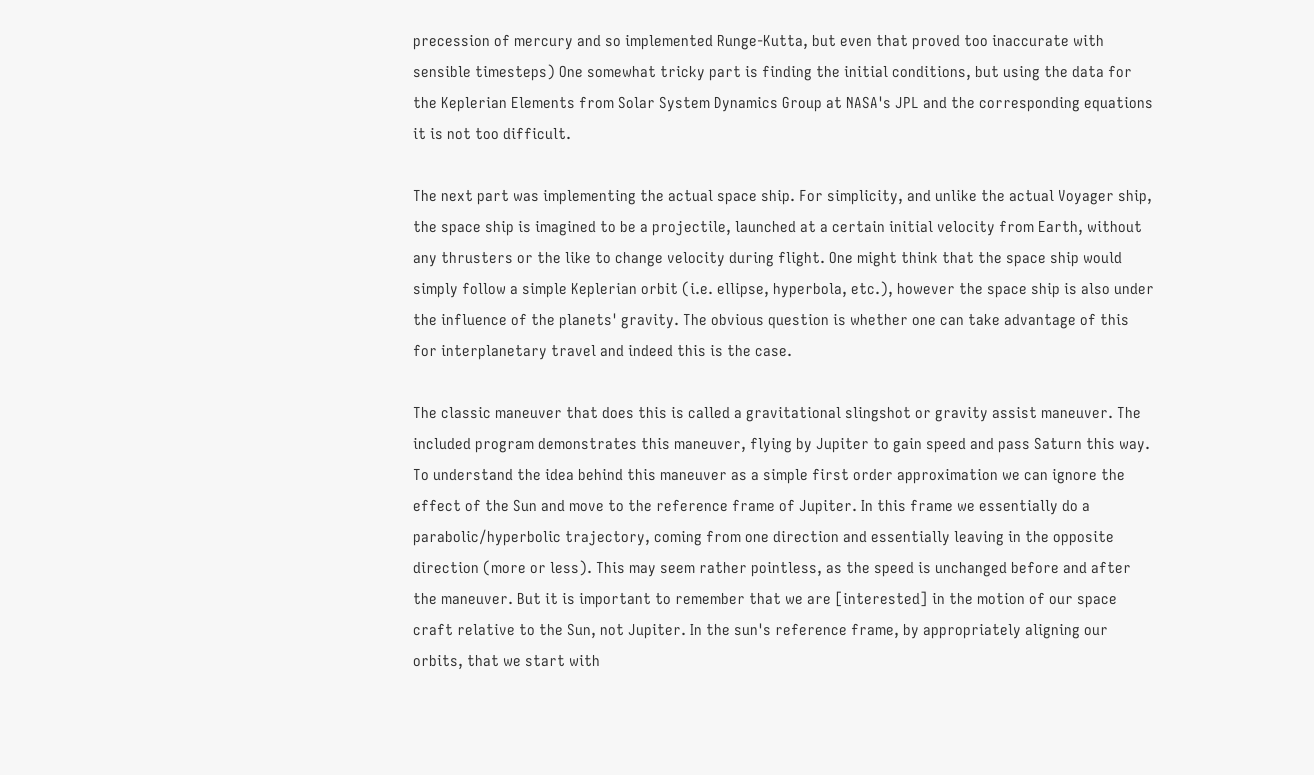precession of mercury and so implemented Runge-Kutta, but even that proved too inaccurate with sensible timesteps) One somewhat tricky part is finding the initial conditions, but using the data for the Keplerian Elements from Solar System Dynamics Group at NASA's JPL and the corresponding equations it is not too difficult.

The next part was implementing the actual space ship. For simplicity, and unlike the actual Voyager ship, the space ship is imagined to be a projectile, launched at a certain initial velocity from Earth, without any thrusters or the like to change velocity during flight. One might think that the space ship would simply follow a simple Keplerian orbit (i.e. ellipse, hyperbola, etc.), however the space ship is also under the influence of the planets' gravity. The obvious question is whether one can take advantage of this for interplanetary travel and indeed this is the case.

The classic maneuver that does this is called a gravitational slingshot or gravity assist maneuver. The included program demonstrates this maneuver, flying by Jupiter to gain speed and pass Saturn this way. To understand the idea behind this maneuver as a simple first order approximation we can ignore the effect of the Sun and move to the reference frame of Jupiter. In this frame we essentially do a parabolic/hyperbolic trajectory, coming from one direction and essentially leaving in the opposite direction (more or less). This may seem rather pointless, as the speed is unchanged before and after the maneuver. But it is important to remember that we are [interested] in the motion of our space craft relative to the Sun, not Jupiter. In the sun's reference frame, by appropriately aligning our orbits, that we start with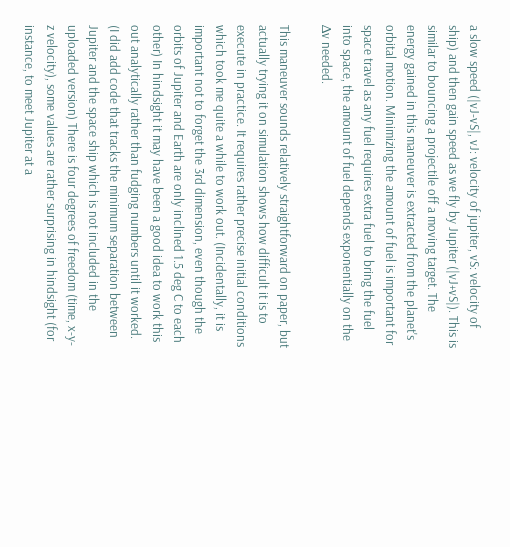a slow speed (|vJ-vS|, vJ: velocity of jupiter, vS: velocity of ship) and then gain speed as we fly by Jupiter (|vJ+vS|). This is similar to bouncing a projectile off a moving target. The energy gained in this maneuver is extracted from the planet's orbital motion. Minimizing the amount of fuel is important for space travel as any fuel requires extra fuel to bring the fuel into space, the amount of fuel depends exponentially on the Δv needed.

This maneuver sounds relatively straightforward on paper, but actually trying it on simulation shows how difficult it is to execute in practice. It requires rather precise initial conditions which took me quite a while to work out. (Incidentally, it is important not to forget the 3rd dimension, even though the orbits of Jupiter and Earth are only inclined 1.5 deg C to each other) In hindsight it may have been a good idea to work this out analytically rather than fudging numbers until it worked. (I did add code that tracks the minimum separation between Jupiter and the space ship which is not included in the uploaded version) There is four degrees of freedom (time, x-y-z velocity), some values are rather surprising in hindsight (for instance, to meet Jupiter at a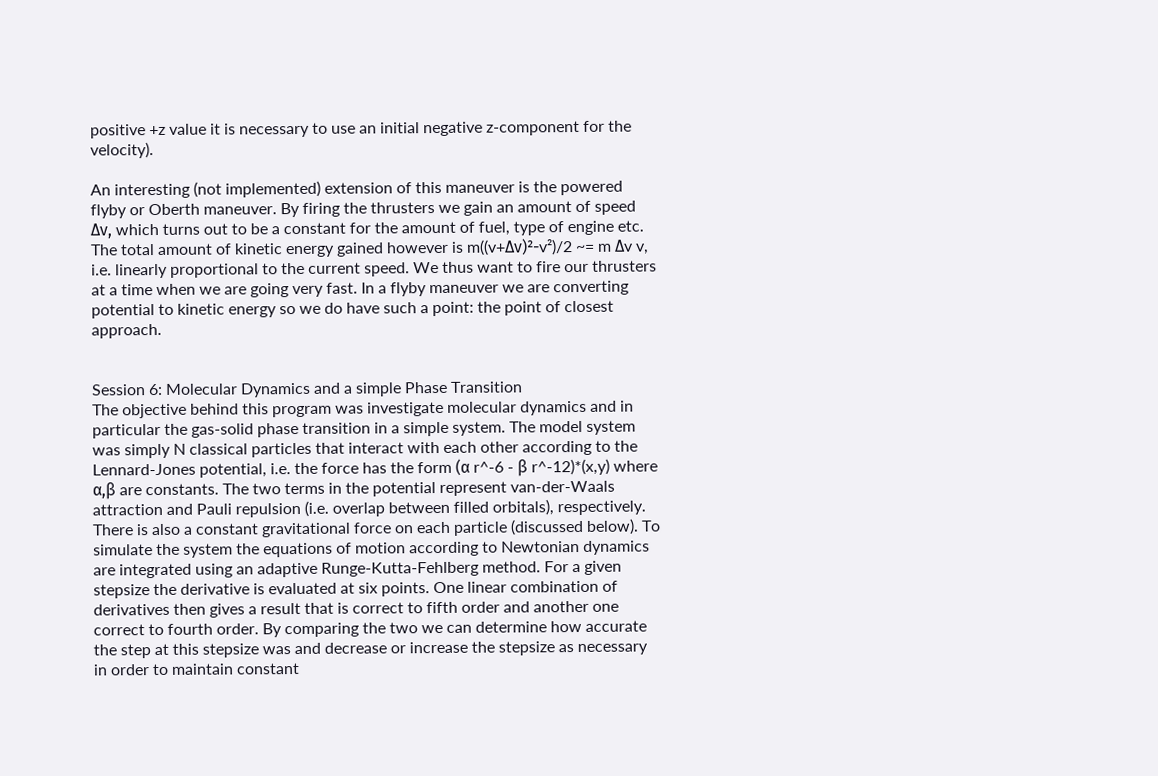positive +z value it is necessary to use an initial negative z-component for the velocity).

An interesting (not implemented) extension of this maneuver is the powered flyby or Oberth maneuver. By firing the thrusters we gain an amount of speed Δv, which turns out to be a constant for the amount of fuel, type of engine etc. The total amount of kinetic energy gained however is m((v+Δv)²-v²)/2 ~= m Δv v, i.e. linearly proportional to the current speed. We thus want to fire our thrusters at a time when we are going very fast. In a flyby maneuver we are converting potential to kinetic energy so we do have such a point: the point of closest approach.


Session 6: Molecular Dynamics and a simple Phase Transition
The objective behind this program was investigate molecular dynamics and in particular the gas-solid phase transition in a simple system. The model system was simply N classical particles that interact with each other according to the Lennard-Jones potential, i.e. the force has the form (α r^-6 - β r^-12)*(x,y) where α,β are constants. The two terms in the potential represent van-der-Waals attraction and Pauli repulsion (i.e. overlap between filled orbitals), respectively. There is also a constant gravitational force on each particle (discussed below). To simulate the system the equations of motion according to Newtonian dynamics are integrated using an adaptive Runge-Kutta-Fehlberg method. For a given stepsize the derivative is evaluated at six points. One linear combination of derivatives then gives a result that is correct to fifth order and another one correct to fourth order. By comparing the two we can determine how accurate the step at this stepsize was and decrease or increase the stepsize as necessary in order to maintain constant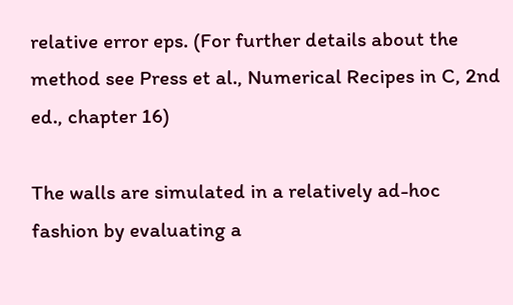relative error eps. (For further details about the method see Press et al., Numerical Recipes in C, 2nd ed., chapter 16)

The walls are simulated in a relatively ad-hoc fashion by evaluating a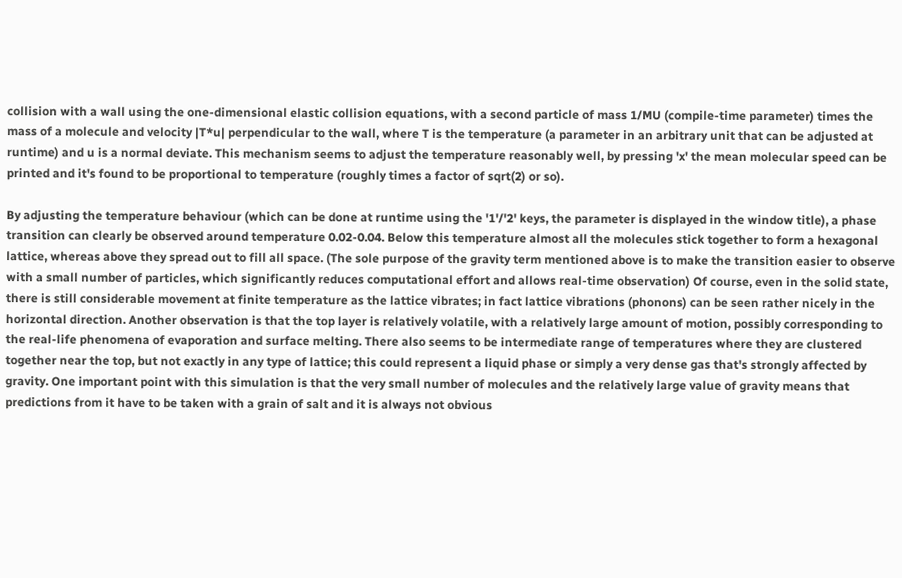collision with a wall using the one-dimensional elastic collision equations, with a second particle of mass 1/MU (compile-time parameter) times the mass of a molecule and velocity |T*u| perpendicular to the wall, where T is the temperature (a parameter in an arbitrary unit that can be adjusted at runtime) and u is a normal deviate. This mechanism seems to adjust the temperature reasonably well, by pressing 'x' the mean molecular speed can be printed and it's found to be proportional to temperature (roughly times a factor of sqrt(2) or so).

By adjusting the temperature behaviour (which can be done at runtime using the '1'/'2' keys, the parameter is displayed in the window title), a phase transition can clearly be observed around temperature 0.02-0.04. Below this temperature almost all the molecules stick together to form a hexagonal lattice, whereas above they spread out to fill all space. (The sole purpose of the gravity term mentioned above is to make the transition easier to observe with a small number of particles, which significantly reduces computational effort and allows real-time observation) Of course, even in the solid state, there is still considerable movement at finite temperature as the lattice vibrates; in fact lattice vibrations (phonons) can be seen rather nicely in the horizontal direction. Another observation is that the top layer is relatively volatile, with a relatively large amount of motion, possibly corresponding to the real-life phenomena of evaporation and surface melting. There also seems to be intermediate range of temperatures where they are clustered together near the top, but not exactly in any type of lattice; this could represent a liquid phase or simply a very dense gas that's strongly affected by gravity. One important point with this simulation is that the very small number of molecules and the relatively large value of gravity means that predictions from it have to be taken with a grain of salt and it is always not obvious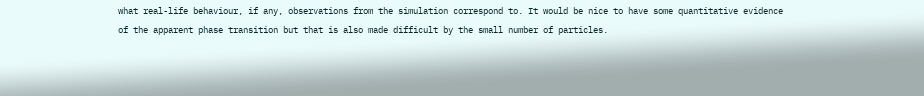what real-life behaviour, if any, observations from the simulation correspond to. It would be nice to have some quantitative evidence of the apparent phase transition but that is also made difficult by the small number of particles.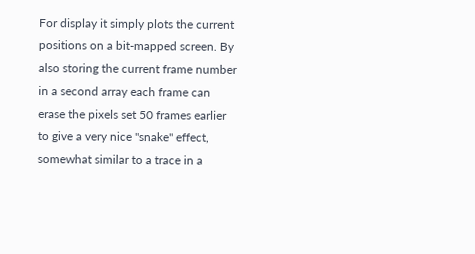For display it simply plots the current positions on a bit-mapped screen. By also storing the current frame number in a second array each frame can erase the pixels set 50 frames earlier to give a very nice "snake" effect, somewhat similar to a trace in a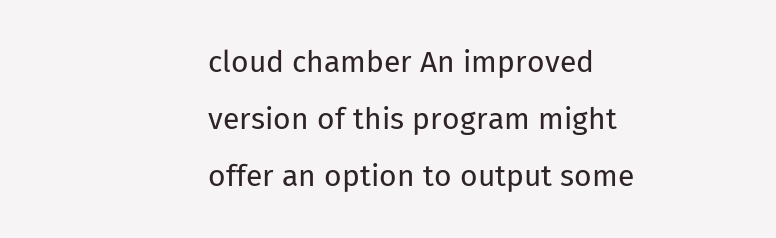cloud chamber An improved version of this program might offer an option to output some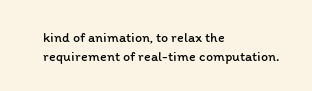kind of animation, to relax the requirement of real-time computation.